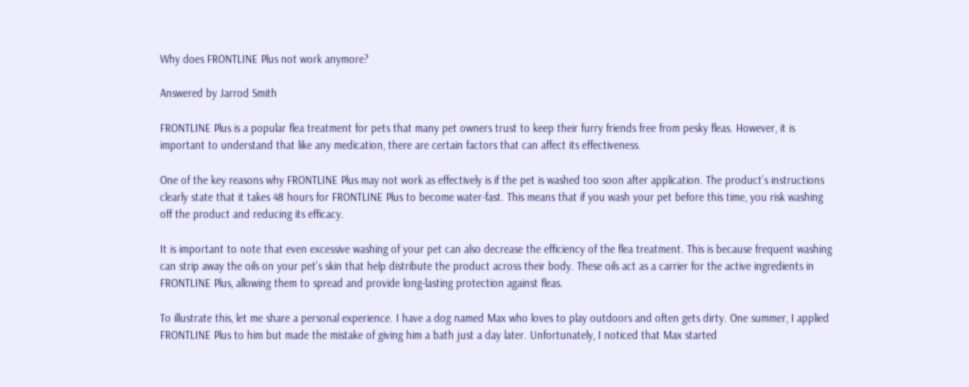Why does FRONTLINE Plus not work anymore?

Answered by Jarrod Smith

FRONTLINE Plus is a popular flea treatment for pets that many pet owners trust to keep their furry friends free from pesky fleas. However, it is important to understand that like any medication, there are certain factors that can affect its effectiveness.

One of the key reasons why FRONTLINE Plus may not work as effectively is if the pet is washed too soon after application. The product’s instructions clearly state that it takes 48 hours for FRONTLINE Plus to become water-fast. This means that if you wash your pet before this time, you risk washing off the product and reducing its efficacy.

It is important to note that even excessive washing of your pet can also decrease the efficiency of the flea treatment. This is because frequent washing can strip away the oils on your pet’s skin that help distribute the product across their body. These oils act as a carrier for the active ingredients in FRONTLINE Plus, allowing them to spread and provide long-lasting protection against fleas.

To illustrate this, let me share a personal experience. I have a dog named Max who loves to play outdoors and often gets dirty. One summer, I applied FRONTLINE Plus to him but made the mistake of giving him a bath just a day later. Unfortunately, I noticed that Max started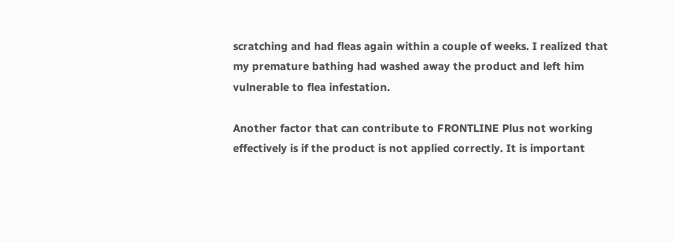scratching and had fleas again within a couple of weeks. I realized that my premature bathing had washed away the product and left him vulnerable to flea infestation.

Another factor that can contribute to FRONTLINE Plus not working effectively is if the product is not applied correctly. It is important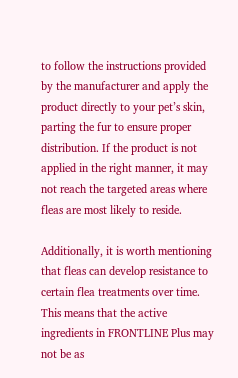to follow the instructions provided by the manufacturer and apply the product directly to your pet’s skin, parting the fur to ensure proper distribution. If the product is not applied in the right manner, it may not reach the targeted areas where fleas are most likely to reside.

Additionally, it is worth mentioning that fleas can develop resistance to certain flea treatments over time. This means that the active ingredients in FRONTLINE Plus may not be as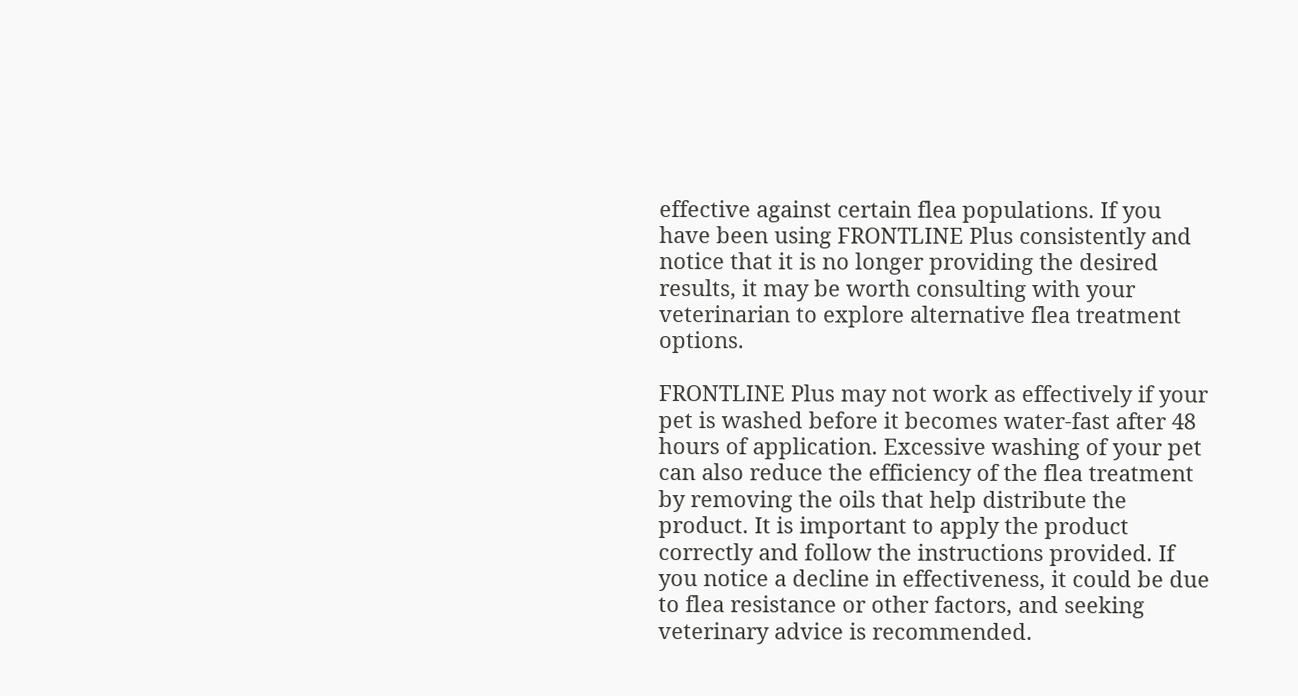effective against certain flea populations. If you have been using FRONTLINE Plus consistently and notice that it is no longer providing the desired results, it may be worth consulting with your veterinarian to explore alternative flea treatment options.

FRONTLINE Plus may not work as effectively if your pet is washed before it becomes water-fast after 48 hours of application. Excessive washing of your pet can also reduce the efficiency of the flea treatment by removing the oils that help distribute the product. It is important to apply the product correctly and follow the instructions provided. If you notice a decline in effectiveness, it could be due to flea resistance or other factors, and seeking veterinary advice is recommended.